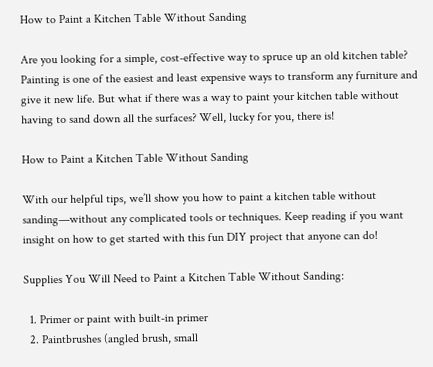How to Paint a Kitchen Table Without Sanding

Are you looking for a simple, cost-effective way to spruce up an old kitchen table? Painting is one of the easiest and least expensive ways to transform any furniture and give it new life. But what if there was a way to paint your kitchen table without having to sand down all the surfaces? Well, lucky for you, there is!

How to Paint a Kitchen Table Without Sanding

With our helpful tips, we’ll show you how to paint a kitchen table without sanding—without any complicated tools or techniques. Keep reading if you want insight on how to get started with this fun DIY project that anyone can do!

Supplies You Will Need to Paint a Kitchen Table Without Sanding:

  1. Primer or paint with built-in primer
  2. Paintbrushes (angled brush, small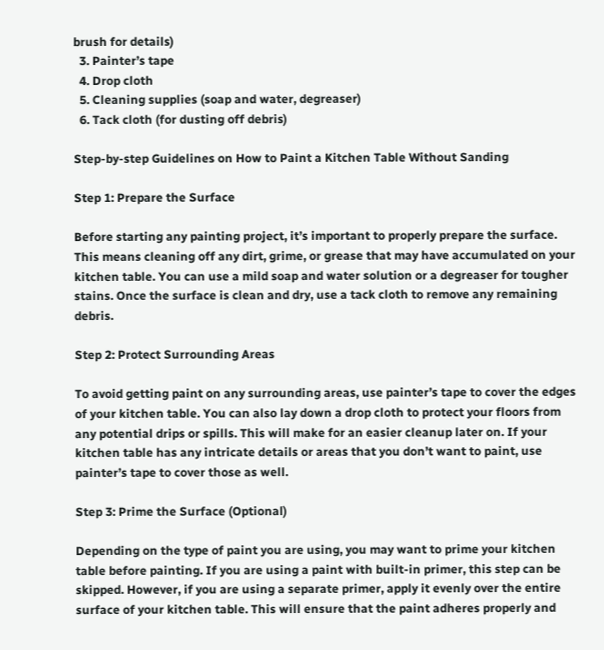brush for details)
  3. Painter’s tape
  4. Drop cloth
  5. Cleaning supplies (soap and water, degreaser)
  6. Tack cloth (for dusting off debris)

Step-by-step Guidelines on How to Paint a Kitchen Table Without Sanding

Step 1: Prepare the Surface

Before starting any painting project, it’s important to properly prepare the surface. This means cleaning off any dirt, grime, or grease that may have accumulated on your kitchen table. You can use a mild soap and water solution or a degreaser for tougher stains. Once the surface is clean and dry, use a tack cloth to remove any remaining debris.

Step 2: Protect Surrounding Areas

To avoid getting paint on any surrounding areas, use painter’s tape to cover the edges of your kitchen table. You can also lay down a drop cloth to protect your floors from any potential drips or spills. This will make for an easier cleanup later on. If your kitchen table has any intricate details or areas that you don’t want to paint, use painter’s tape to cover those as well.

Step 3: Prime the Surface (Optional)

Depending on the type of paint you are using, you may want to prime your kitchen table before painting. If you are using a paint with built-in primer, this step can be skipped. However, if you are using a separate primer, apply it evenly over the entire surface of your kitchen table. This will ensure that the paint adheres properly and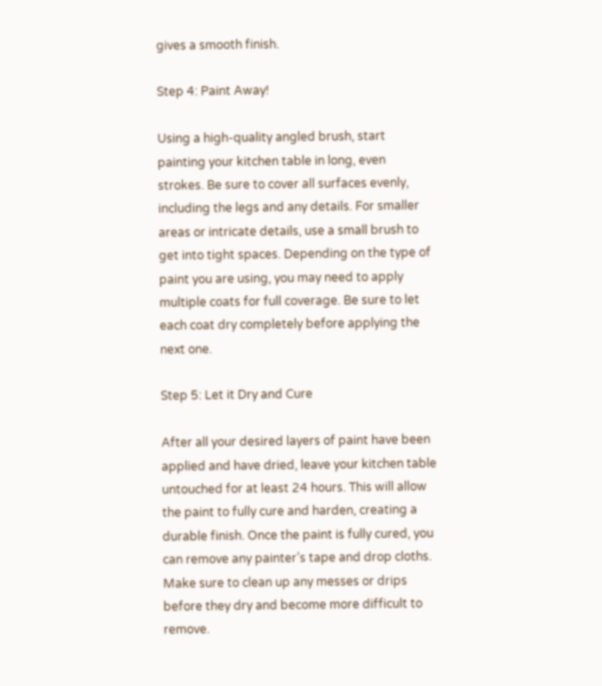gives a smooth finish.

Step 4: Paint Away!

Using a high-quality angled brush, start painting your kitchen table in long, even strokes. Be sure to cover all surfaces evenly, including the legs and any details. For smaller areas or intricate details, use a small brush to get into tight spaces. Depending on the type of paint you are using, you may need to apply multiple coats for full coverage. Be sure to let each coat dry completely before applying the next one.

Step 5: Let it Dry and Cure

After all your desired layers of paint have been applied and have dried, leave your kitchen table untouched for at least 24 hours. This will allow the paint to fully cure and harden, creating a durable finish. Once the paint is fully cured, you can remove any painter’s tape and drop cloths. Make sure to clean up any messes or drips before they dry and become more difficult to remove.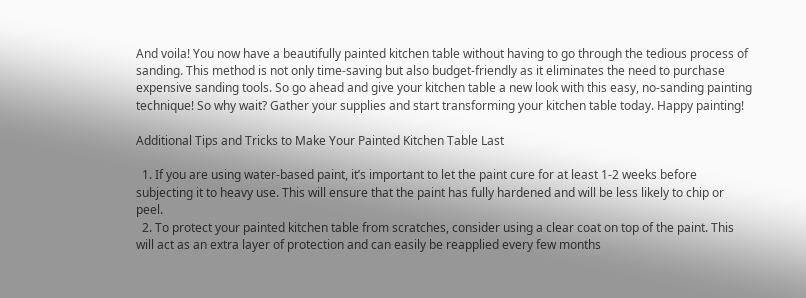And voila! You now have a beautifully painted kitchen table without having to go through the tedious process of sanding. This method is not only time-saving but also budget-friendly as it eliminates the need to purchase expensive sanding tools. So go ahead and give your kitchen table a new look with this easy, no-sanding painting technique! So why wait? Gather your supplies and start transforming your kitchen table today. Happy painting!

Additional Tips and Tricks to Make Your Painted Kitchen Table Last

  1. If you are using water-based paint, it’s important to let the paint cure for at least 1-2 weeks before subjecting it to heavy use. This will ensure that the paint has fully hardened and will be less likely to chip or peel.
  2. To protect your painted kitchen table from scratches, consider using a clear coat on top of the paint. This will act as an extra layer of protection and can easily be reapplied every few months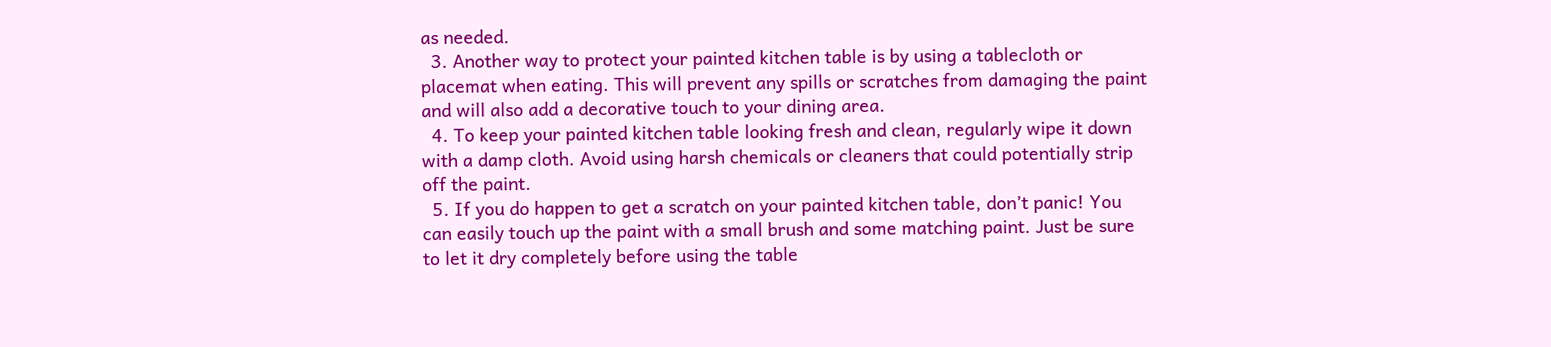as needed.
  3. Another way to protect your painted kitchen table is by using a tablecloth or placemat when eating. This will prevent any spills or scratches from damaging the paint and will also add a decorative touch to your dining area.
  4. To keep your painted kitchen table looking fresh and clean, regularly wipe it down with a damp cloth. Avoid using harsh chemicals or cleaners that could potentially strip off the paint.
  5. If you do happen to get a scratch on your painted kitchen table, don’t panic! You can easily touch up the paint with a small brush and some matching paint. Just be sure to let it dry completely before using the table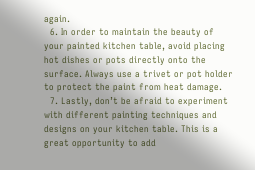again.
  6. In order to maintain the beauty of your painted kitchen table, avoid placing hot dishes or pots directly onto the surface. Always use a trivet or pot holder to protect the paint from heat damage.
  7. Lastly, don’t be afraid to experiment with different painting techniques and designs on your kitchen table. This is a great opportunity to add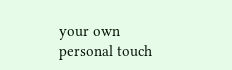your own personal touch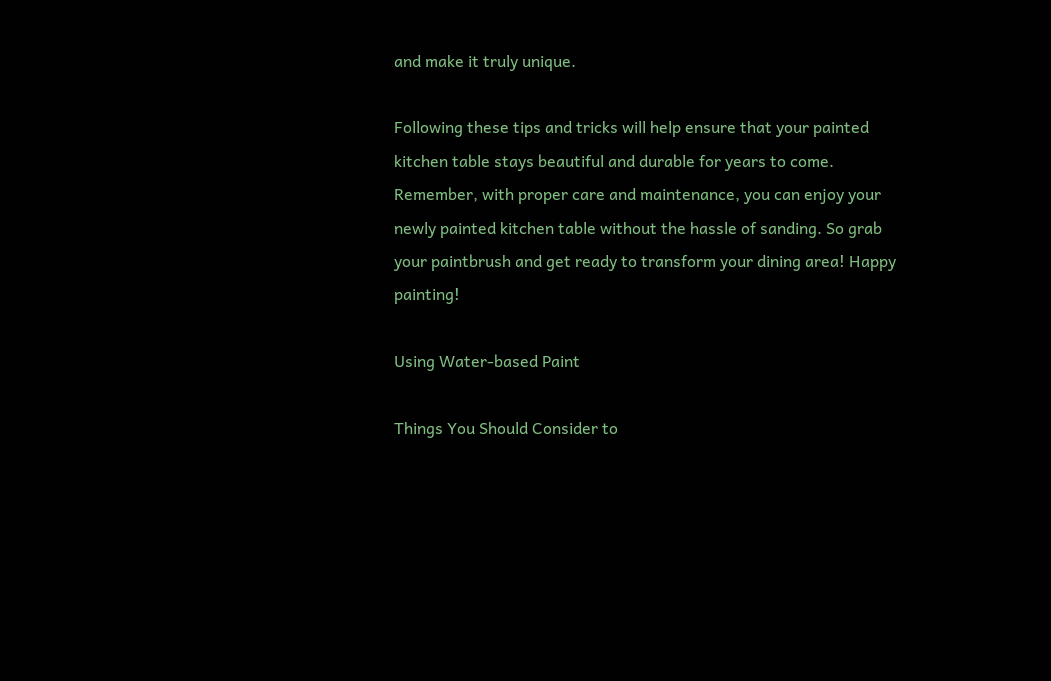and make it truly unique.

Following these tips and tricks will help ensure that your painted kitchen table stays beautiful and durable for years to come. Remember, with proper care and maintenance, you can enjoy your newly painted kitchen table without the hassle of sanding. So grab your paintbrush and get ready to transform your dining area! Happy painting!

Using Water-based Paint

Things You Should Consider to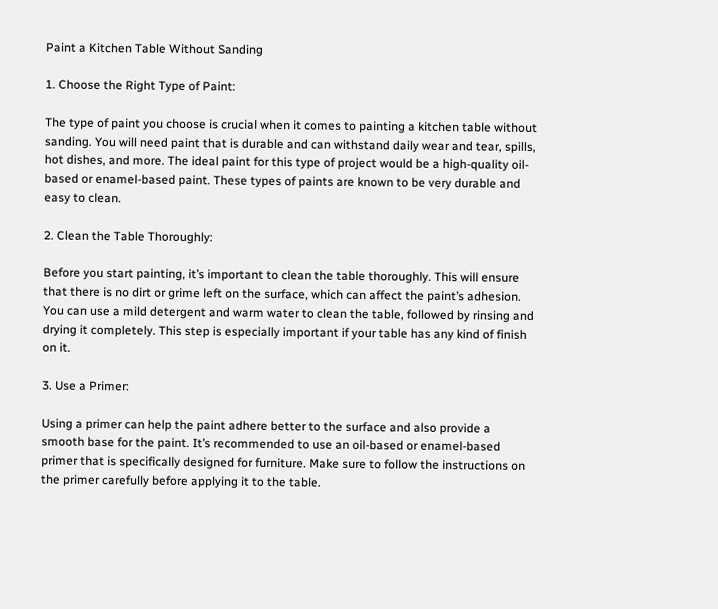Paint a Kitchen Table Without Sanding

1. Choose the Right Type of Paint:

The type of paint you choose is crucial when it comes to painting a kitchen table without sanding. You will need paint that is durable and can withstand daily wear and tear, spills, hot dishes, and more. The ideal paint for this type of project would be a high-quality oil-based or enamel-based paint. These types of paints are known to be very durable and easy to clean.

2. Clean the Table Thoroughly:

Before you start painting, it’s important to clean the table thoroughly. This will ensure that there is no dirt or grime left on the surface, which can affect the paint’s adhesion. You can use a mild detergent and warm water to clean the table, followed by rinsing and drying it completely. This step is especially important if your table has any kind of finish on it.

3. Use a Primer:

Using a primer can help the paint adhere better to the surface and also provide a smooth base for the paint. It’s recommended to use an oil-based or enamel-based primer that is specifically designed for furniture. Make sure to follow the instructions on the primer carefully before applying it to the table.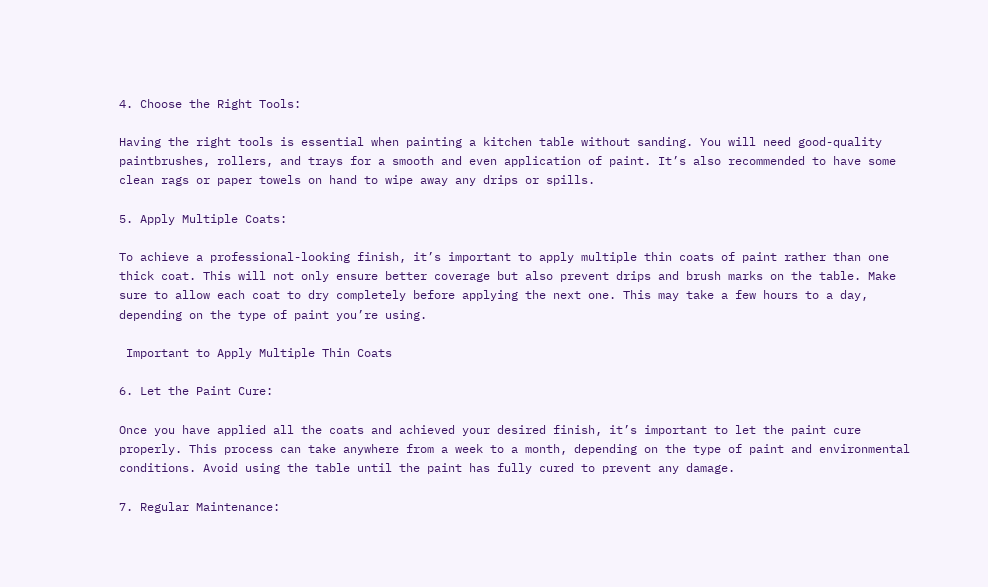4. Choose the Right Tools:

Having the right tools is essential when painting a kitchen table without sanding. You will need good-quality paintbrushes, rollers, and trays for a smooth and even application of paint. It’s also recommended to have some clean rags or paper towels on hand to wipe away any drips or spills.

5. Apply Multiple Coats:

To achieve a professional-looking finish, it’s important to apply multiple thin coats of paint rather than one thick coat. This will not only ensure better coverage but also prevent drips and brush marks on the table. Make sure to allow each coat to dry completely before applying the next one. This may take a few hours to a day, depending on the type of paint you’re using.

 Important to Apply Multiple Thin Coats

6. Let the Paint Cure:

Once you have applied all the coats and achieved your desired finish, it’s important to let the paint cure properly. This process can take anywhere from a week to a month, depending on the type of paint and environmental conditions. Avoid using the table until the paint has fully cured to prevent any damage.

7. Regular Maintenance: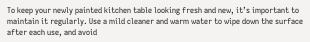To keep your newly painted kitchen table looking fresh and new, it’s important to maintain it regularly. Use a mild cleaner and warm water to wipe down the surface after each use, and avoid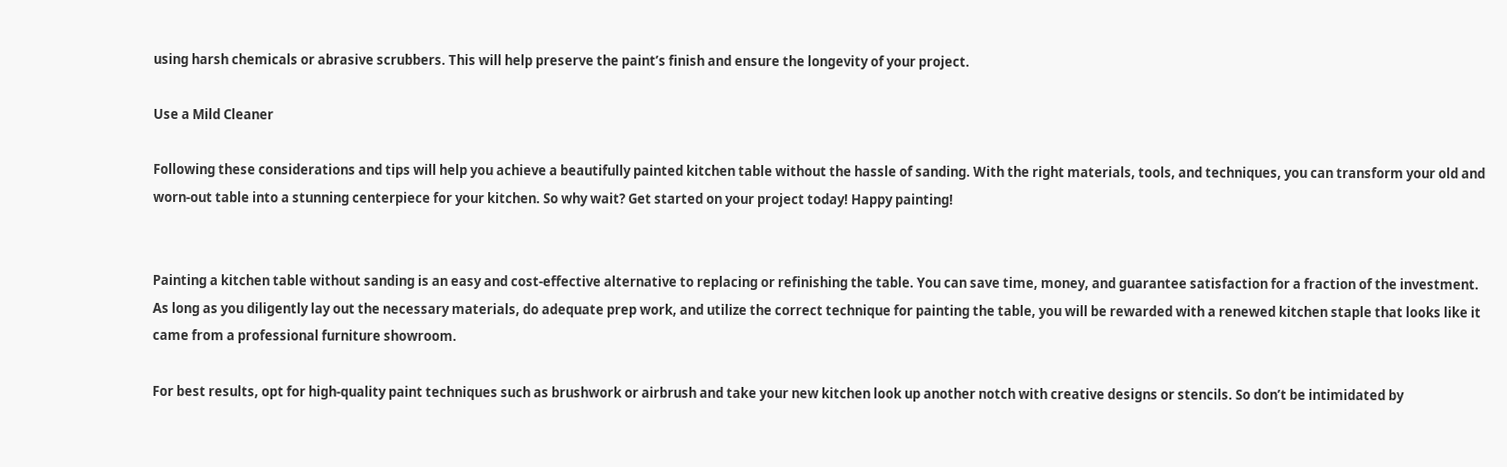using harsh chemicals or abrasive scrubbers. This will help preserve the paint’s finish and ensure the longevity of your project.

Use a Mild Cleaner

Following these considerations and tips will help you achieve a beautifully painted kitchen table without the hassle of sanding. With the right materials, tools, and techniques, you can transform your old and worn-out table into a stunning centerpiece for your kitchen. So why wait? Get started on your project today! Happy painting!


Painting a kitchen table without sanding is an easy and cost-effective alternative to replacing or refinishing the table. You can save time, money, and guarantee satisfaction for a fraction of the investment. As long as you diligently lay out the necessary materials, do adequate prep work, and utilize the correct technique for painting the table, you will be rewarded with a renewed kitchen staple that looks like it came from a professional furniture showroom.

For best results, opt for high-quality paint techniques such as brushwork or airbrush and take your new kitchen look up another notch with creative designs or stencils. So don’t be intimidated by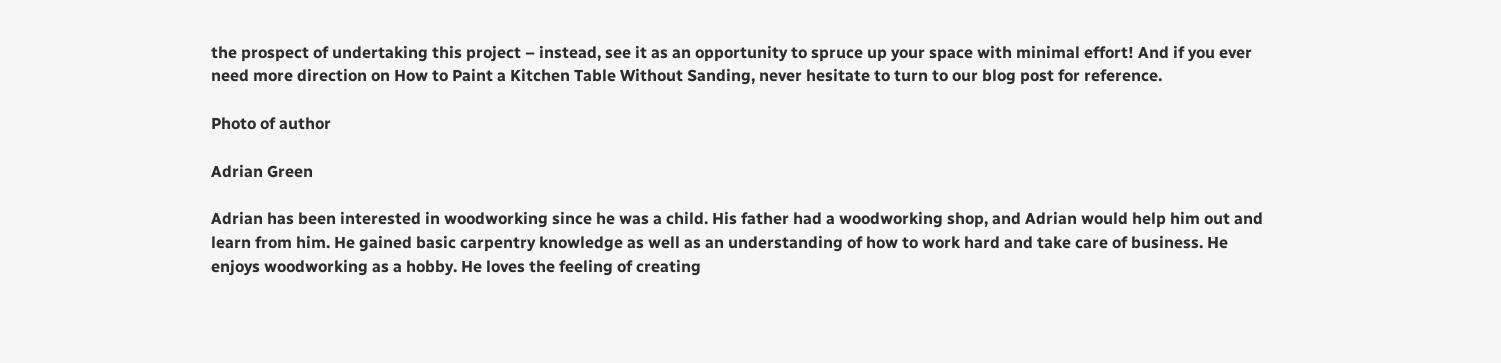the prospect of undertaking this project – instead, see it as an opportunity to spruce up your space with minimal effort! And if you ever need more direction on How to Paint a Kitchen Table Without Sanding, never hesitate to turn to our blog post for reference.

Photo of author

Adrian Green

Adrian has been interested in woodworking since he was a child. His father had a woodworking shop, and Adrian would help him out and learn from him. He gained basic carpentry knowledge as well as an understanding of how to work hard and take care of business. He enjoys woodworking as a hobby. He loves the feeling of creating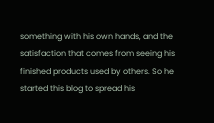something with his own hands, and the satisfaction that comes from seeing his finished products used by others. So he started this blog to spread his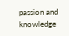passion and knowledge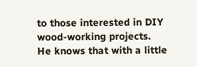to those interested in DIY wood-working projects. He knows that with a little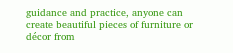guidance and practice, anyone can create beautiful pieces of furniture or décor from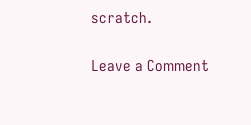scratch.

Leave a Comment